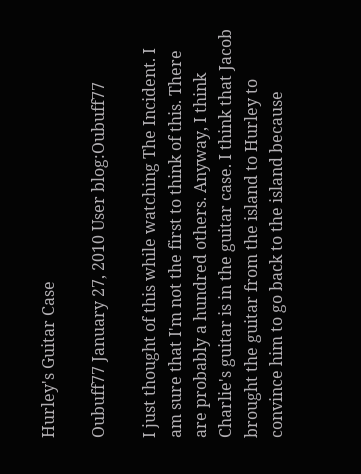Hurley's Guitar Case

Oubuff77 January 27, 2010 User blog:Oubuff77

I just thought of this while watching The Incident. I am sure that I'm not the first to think of this. There are probably a hundred others. Anyway, I think Charlie's guitar is in the guitar case. I think that Jacob brought the guitar from the island to Hurley to convince him to go back to the island because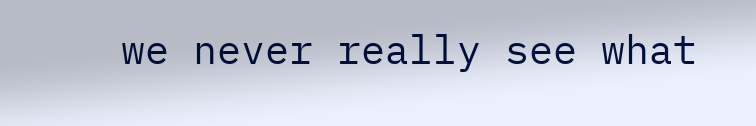we never really see what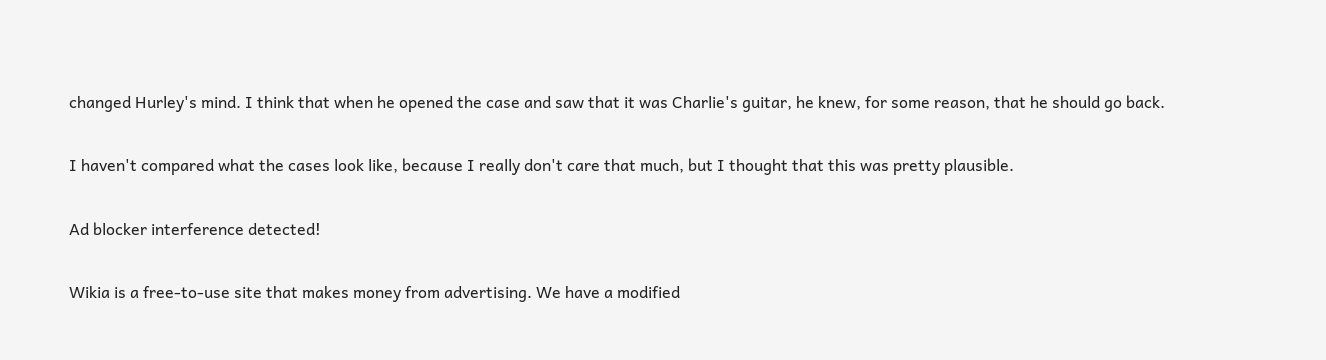changed Hurley's mind. I think that when he opened the case and saw that it was Charlie's guitar, he knew, for some reason, that he should go back.

I haven't compared what the cases look like, because I really don't care that much, but I thought that this was pretty plausible.

Ad blocker interference detected!

Wikia is a free-to-use site that makes money from advertising. We have a modified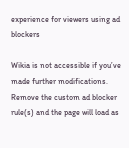experience for viewers using ad blockers

Wikia is not accessible if you’ve made further modifications. Remove the custom ad blocker rule(s) and the page will load as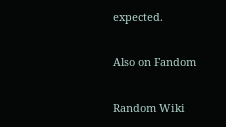expected.

Also on Fandom

Random Wiki